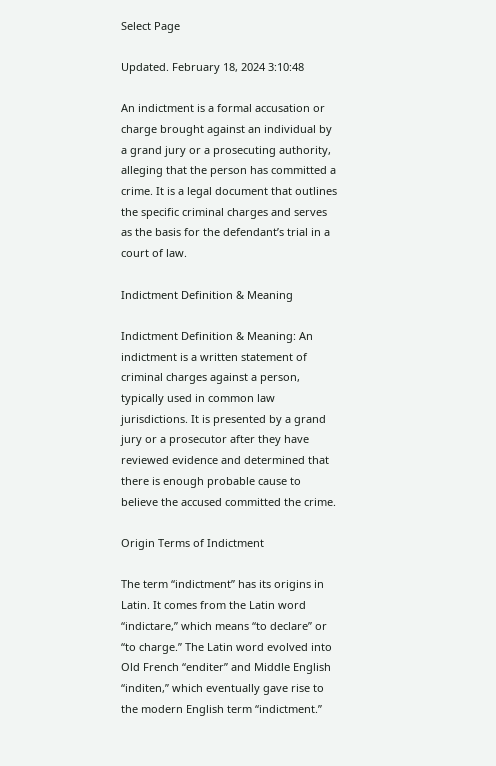Select Page

Updated. February 18, 2024 3:10:48

An indictment is a formal accusation or charge brought against an individual by a grand jury or a prosecuting authority, alleging that the person has committed a crime. It is a legal document that outlines the specific criminal charges and serves as the basis for the defendant’s trial in a court of law.

Indictment Definition & Meaning

Indictment Definition & Meaning: An indictment is a written statement of criminal charges against a person, typically used in common law jurisdictions. It is presented by a grand jury or a prosecutor after they have reviewed evidence and determined that there is enough probable cause to believe the accused committed the crime.

Origin Terms of Indictment

The term “indictment” has its origins in Latin. It comes from the Latin word “indictare,” which means “to declare” or “to charge.” The Latin word evolved into Old French “enditer” and Middle English “inditen,” which eventually gave rise to the modern English term “indictment.”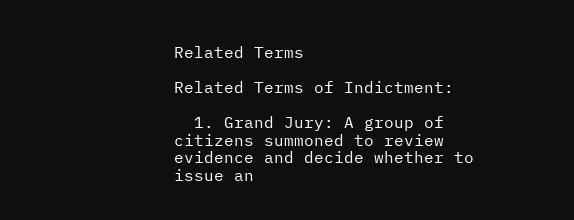Related Terms

Related Terms of Indictment:

  1. Grand Jury: A group of citizens summoned to review evidence and decide whether to issue an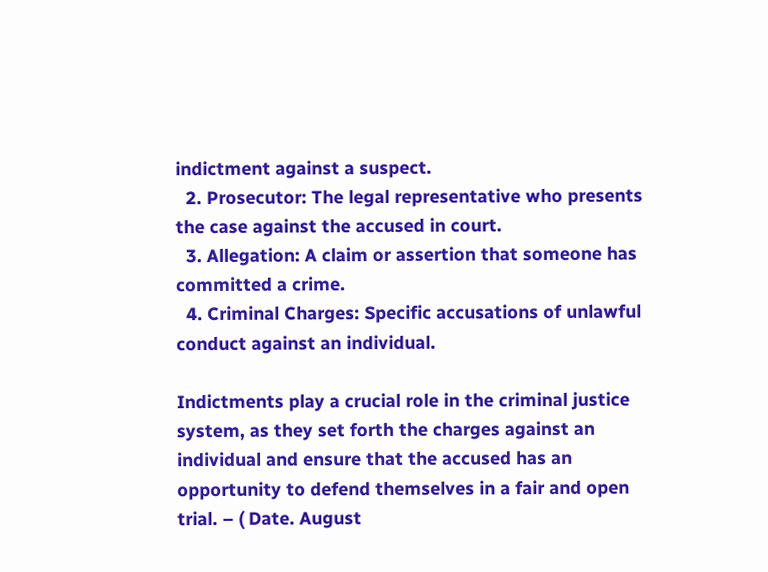indictment against a suspect.
  2. Prosecutor: The legal representative who presents the case against the accused in court.
  3. Allegation: A claim or assertion that someone has committed a crime.
  4. Criminal Charges: Specific accusations of unlawful conduct against an individual.

Indictments play a crucial role in the criminal justice system, as they set forth the charges against an individual and ensure that the accused has an opportunity to defend themselves in a fair and open trial. – ( Date. August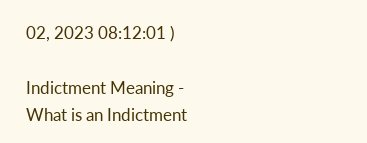02, 2023 08:12:01 )

Indictment Meaning - What is an Indictment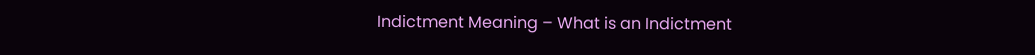Indictment Meaning – What is an Indictment